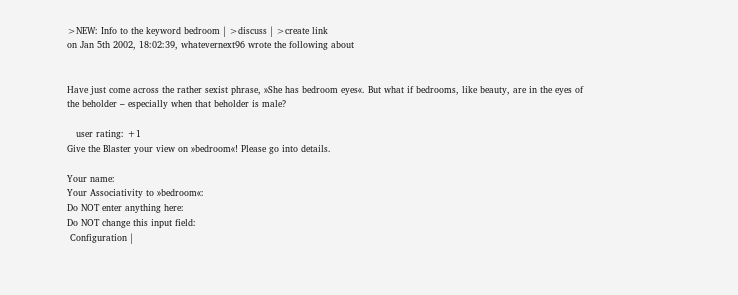>NEW: Info to the keyword bedroom | >discuss | >create link
on Jan 5th 2002, 18:02:39, whatevernext96 wrote the following about


Have just come across the rather sexist phrase, »She has bedroom eyes«. But what if bedrooms, like beauty, are in the eyes of the beholder – especially when that beholder is male?

   user rating: +1
Give the Blaster your view on »bedroom«! Please go into details.

Your name:
Your Associativity to »bedroom«:
Do NOT enter anything here:
Do NOT change this input field:
 Configuration |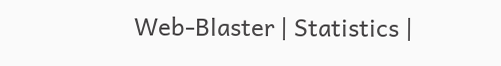Web-Blaster | Statistics |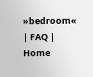»bedroom« | FAQ | Home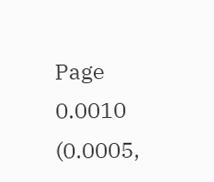Page
0.0010 (0.0005,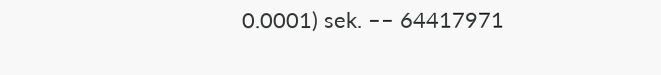0.0001) sek. –– 64417971